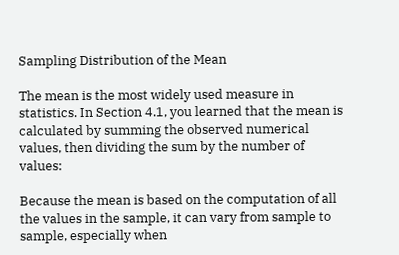Sampling Distribution of the Mean

The mean is the most widely used measure in statistics. In Section 4.1, you learned that the mean is calculated by summing the observed numerical values, then dividing the sum by the number of values:

Because the mean is based on the computation of all the values in the sample, it can vary from sample to sample, especially when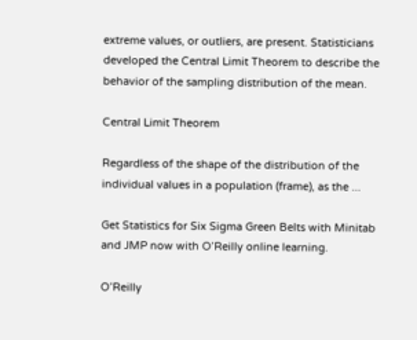extreme values, or outliers, are present. Statisticians developed the Central Limit Theorem to describe the behavior of the sampling distribution of the mean.

Central Limit Theorem

Regardless of the shape of the distribution of the individual values in a population (frame), as the ...

Get Statistics for Six Sigma Green Belts with Minitab and JMP now with O’Reilly online learning.

O’Reilly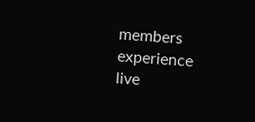members experience live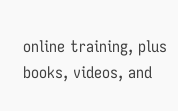online training, plus books, videos, and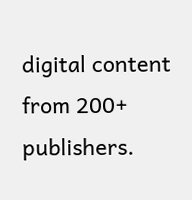digital content from 200+ publishers.